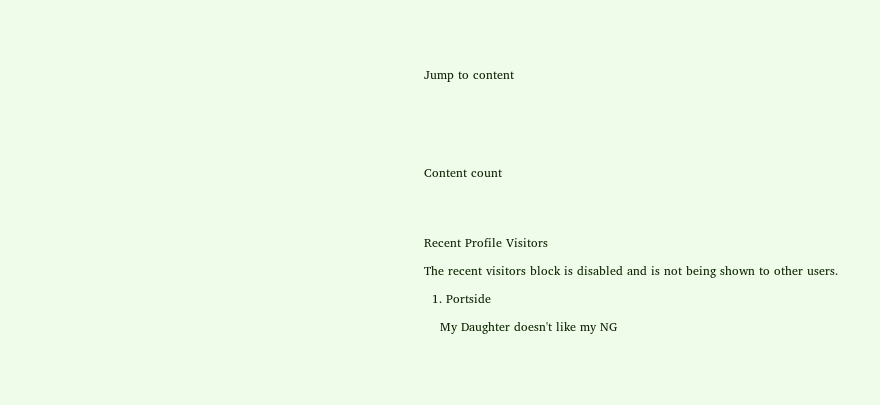Jump to content






Content count




Recent Profile Visitors

The recent visitors block is disabled and is not being shown to other users.

  1. Portside

    My Daughter doesn't like my NG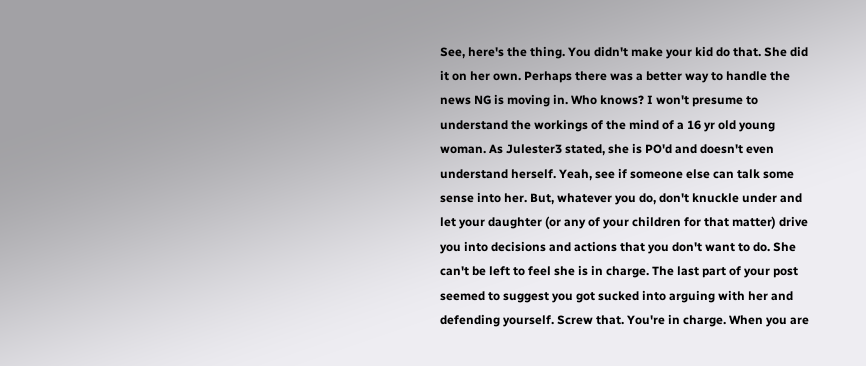See, here's the thing. You didn't make your kid do that. She did it on her own. Perhaps there was a better way to handle the news NG is moving in. Who knows? I won't presume to understand the workings of the mind of a 16 yr old young woman. As Julester3 stated, she is PO'd and doesn't even understand herself. Yeah, see if someone else can talk some sense into her. But, whatever you do, don't knuckle under and let your daughter (or any of your children for that matter) drive you into decisions and actions that you don't want to do. She can't be left to feel she is in charge. The last part of your post seemed to suggest you got sucked into arguing with her and defending yourself. Screw that. You're in charge. When you are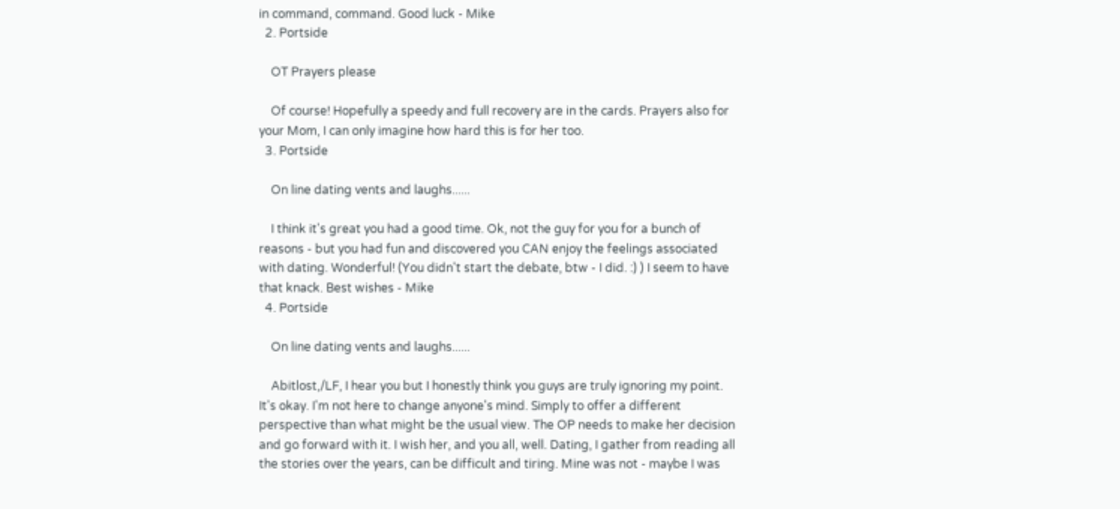in command, command. Good luck - Mike
  2. Portside

    OT Prayers please

    Of course! Hopefully a speedy and full recovery are in the cards. Prayers also for your Mom, I can only imagine how hard this is for her too.
  3. Portside

    On line dating vents and laughs......

    I think it's great you had a good time. Ok, not the guy for you for a bunch of reasons - but you had fun and discovered you CAN enjoy the feelings associated with dating. Wonderful! (You didn't start the debate, btw - I did. :) ) I seem to have that knack. Best wishes - Mike
  4. Portside

    On line dating vents and laughs......

    Abitlost,/LF, I hear you but I honestly think you guys are truly ignoring my point. It's okay. I'm not here to change anyone's mind. Simply to offer a different perspective than what might be the usual view. The OP needs to make her decision and go forward with it. I wish her, and you all, well. Dating, I gather from reading all the stories over the years, can be difficult and tiring. Mine was not - maybe I was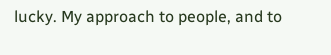lucky. My approach to people, and to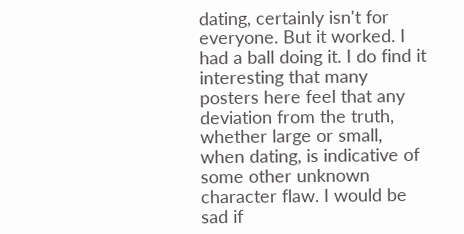dating, certainly isn't for everyone. But it worked. I had a ball doing it. I do find it interesting that many posters here feel that any deviation from the truth, whether large or small, when dating, is indicative of some other unknown character flaw. I would be sad if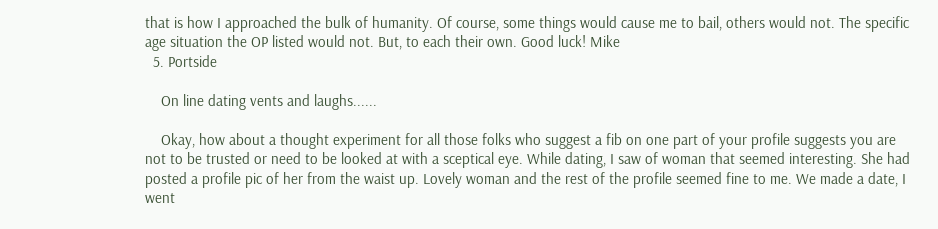that is how I approached the bulk of humanity. Of course, some things would cause me to bail, others would not. The specific age situation the OP listed would not. But, to each their own. Good luck! Mike
  5. Portside

    On line dating vents and laughs......

    Okay, how about a thought experiment for all those folks who suggest a fib on one part of your profile suggests you are not to be trusted or need to be looked at with a sceptical eye. While dating, I saw of woman that seemed interesting. She had posted a profile pic of her from the waist up. Lovely woman and the rest of the profile seemed fine to me. We made a date, I went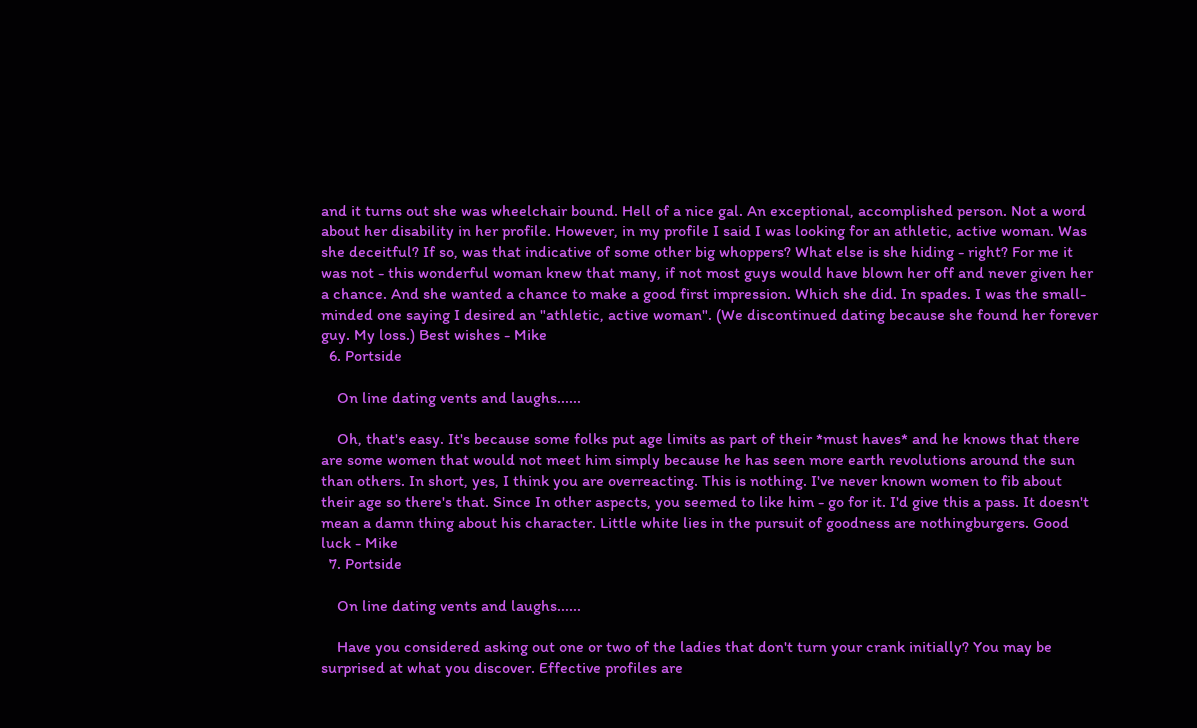and it turns out she was wheelchair bound. Hell of a nice gal. An exceptional, accomplished person. Not a word about her disability in her profile. However, in my profile I said I was looking for an athletic, active woman. Was she deceitful? If so, was that indicative of some other big whoppers? What else is she hiding - right? For me it was not - this wonderful woman knew that many, if not most guys would have blown her off and never given her a chance. And she wanted a chance to make a good first impression. Which she did. In spades. I was the small-minded one saying I desired an "athletic, active woman". (We discontinued dating because she found her forever guy. My loss.) Best wishes - Mike
  6. Portside

    On line dating vents and laughs......

    Oh, that's easy. It's because some folks put age limits as part of their *must haves* and he knows that there are some women that would not meet him simply because he has seen more earth revolutions around the sun than others. In short, yes, I think you are overreacting. This is nothing. I've never known women to fib about their age so there's that. Since In other aspects, you seemed to like him - go for it. I'd give this a pass. It doesn't mean a damn thing about his character. Little white lies in the pursuit of goodness are nothingburgers. Good luck - Mike
  7. Portside

    On line dating vents and laughs......

    Have you considered asking out one or two of the ladies that don't turn your crank initially? You may be surprised at what you discover. Effective profiles are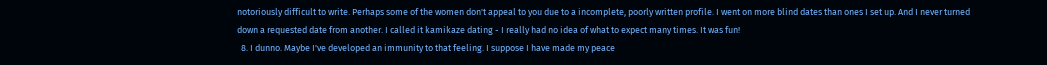notoriously difficult to write. Perhaps some of the women don't appeal to you due to a incomplete, poorly written profile. I went on more blind dates than ones I set up. And I never turned down a requested date from another. I called it kamikaze dating - I really had no idea of what to expect many times. It was fun!
  8. I dunno. Maybe I've developed an immunity to that feeling. I suppose I have made my peace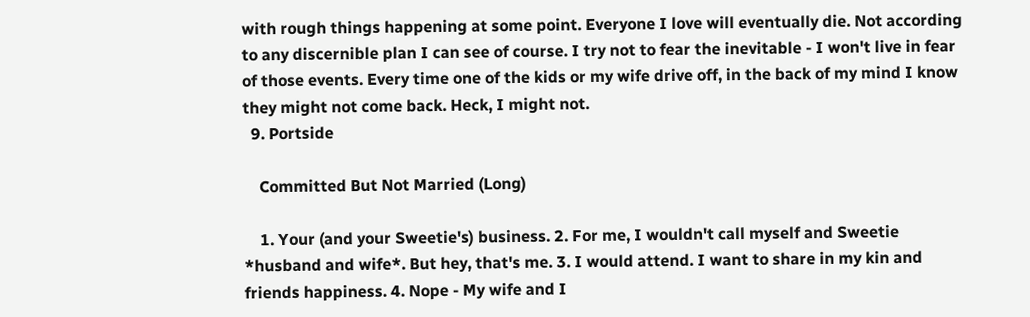with rough things happening at some point. Everyone I love will eventually die. Not according to any discernible plan I can see of course. I try not to fear the inevitable - I won't live in fear of those events. Every time one of the kids or my wife drive off, in the back of my mind I know they might not come back. Heck, I might not.
  9. Portside

    Committed But Not Married (Long)

    1. Your (and your Sweetie's) business. 2. For me, I wouldn't call myself and Sweetie *husband and wife*. But hey, that's me. 3. I would attend. I want to share in my kin and friends happiness. 4. Nope - My wife and I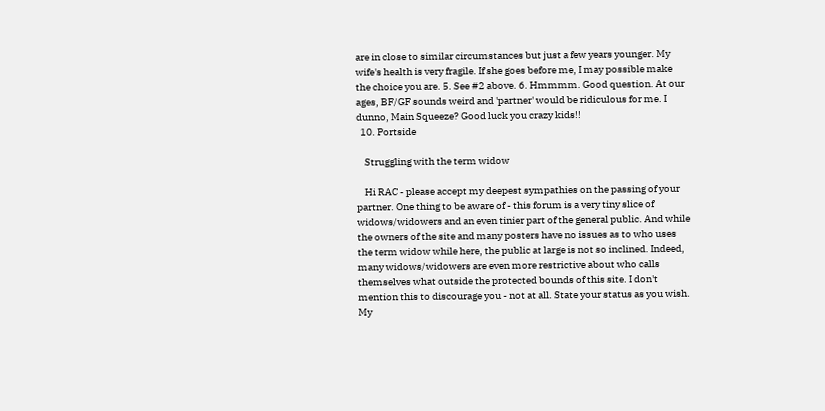are in close to similar circumstances but just a few years younger. My wife's health is very fragile. If she goes before me, I may possible make the choice you are. 5. See #2 above. 6. Hmmmm. Good question. At our ages, BF/GF sounds weird and 'partner' would be ridiculous for me. I dunno, Main Squeeze? Good luck you crazy kids!!
  10. Portside

    Struggling with the term widow

    Hi RAC - please accept my deepest sympathies on the passing of your partner. One thing to be aware of - this forum is a very tiny slice of widows/widowers and an even tinier part of the general public. And while the owners of the site and many posters have no issues as to who uses the term widow while here, the public at large is not so inclined. Indeed, many widows/widowers are even more restrictive about who calls themselves what outside the protected bounds of this site. I don't mention this to discourage you - not at all. State your status as you wish. My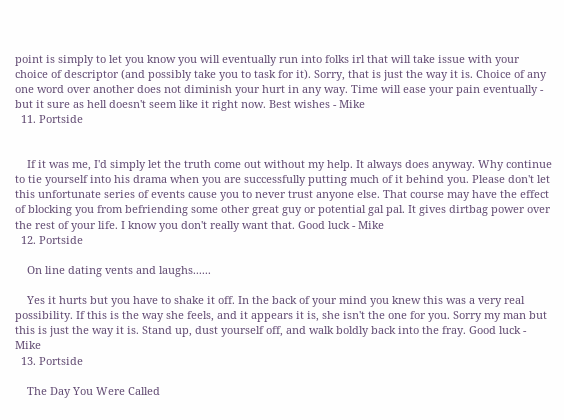point is simply to let you know you will eventually run into folks irl that will take issue with your choice of descriptor (and possibly take you to task for it). Sorry, that is just the way it is. Choice of any one word over another does not diminish your hurt in any way. Time will ease your pain eventually - but it sure as hell doesn't seem like it right now. Best wishes - Mike
  11. Portside


    If it was me, I'd simply let the truth come out without my help. It always does anyway. Why continue to tie yourself into his drama when you are successfully putting much of it behind you. Please don't let this unfortunate series of events cause you to never trust anyone else. That course may have the effect of blocking you from befriending some other great guy or potential gal pal. It gives dirtbag power over the rest of your life. I know you don't really want that. Good luck - Mike
  12. Portside

    On line dating vents and laughs......

    Yes it hurts but you have to shake it off. In the back of your mind you knew this was a very real possibility. If this is the way she feels, and it appears it is, she isn't the one for you. Sorry my man but this is just the way it is. Stand up, dust yourself off, and walk boldly back into the fray. Good luck - Mike
  13. Portside

    The Day You Were Called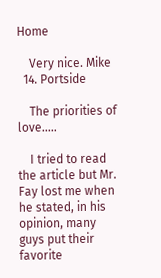Home

    Very nice. Mike
  14. Portside

    The priorities of love.....

    I tried to read the article but Mr. Fay lost me when he stated, in his opinion, many guys put their favorite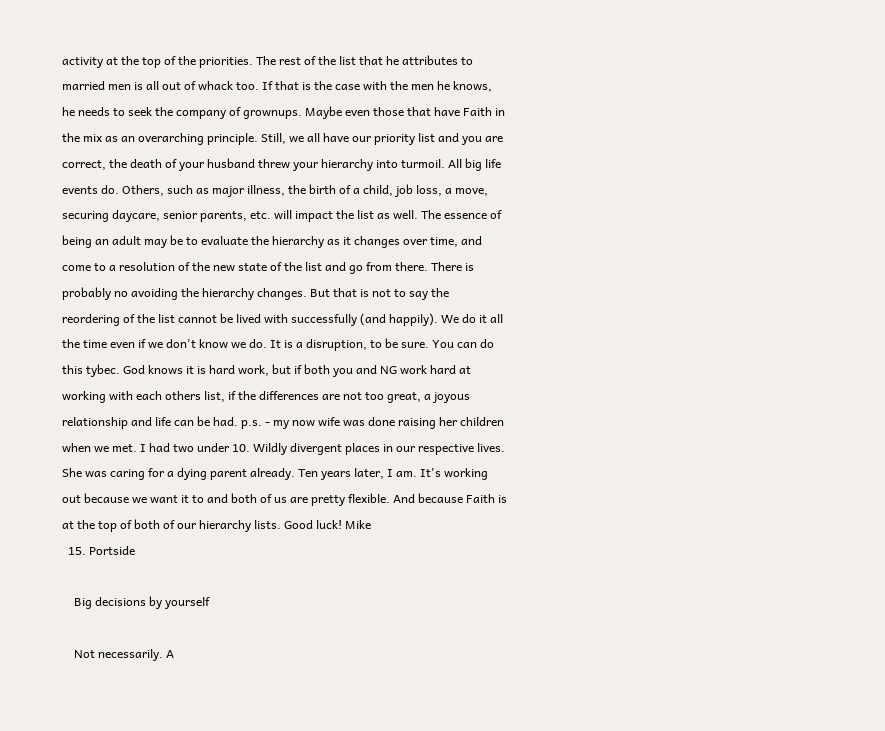activity at the top of the priorities. The rest of the list that he attributes to married men is all out of whack too. If that is the case with the men he knows, he needs to seek the company of grownups. Maybe even those that have Faith in the mix as an overarching principle. Still, we all have our priority list and you are correct, the death of your husband threw your hierarchy into turmoil. All big life events do. Others, such as major illness, the birth of a child, job loss, a move, securing daycare, senior parents, etc. will impact the list as well. The essence of being an adult may be to evaluate the hierarchy as it changes over time, and come to a resolution of the new state of the list and go from there. There is probably no avoiding the hierarchy changes. But that is not to say the reordering of the list cannot be lived with successfully (and happily). We do it all the time even if we don't know we do. It is a disruption, to be sure. You can do this tybec. God knows it is hard work, but if both you and NG work hard at working with each others list, if the differences are not too great, a joyous relationship and life can be had. p.s. - my now wife was done raising her children when we met. I had two under 10. Wildly divergent places in our respective lives. She was caring for a dying parent already. Ten years later, I am. It's working out because we want it to and both of us are pretty flexible. And because Faith is at the top of both of our hierarchy lists. Good luck! Mike
  15. Portside

    Big decisions by yourself

    Not necessarily. A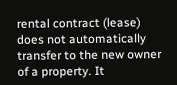rental contract (lease) does not automatically transfer to the new owner of a property. It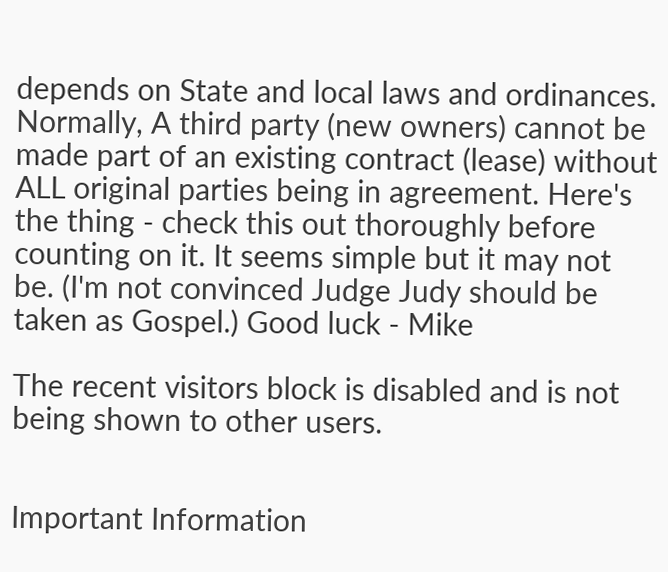depends on State and local laws and ordinances. Normally, A third party (new owners) cannot be made part of an existing contract (lease) without ALL original parties being in agreement. Here's the thing - check this out thoroughly before counting on it. It seems simple but it may not be. (I'm not convinced Judge Judy should be taken as Gospel.) Good luck - Mike

The recent visitors block is disabled and is not being shown to other users.


Important Information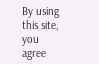By using this site, you agree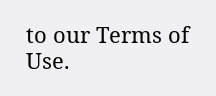to our Terms of Use.